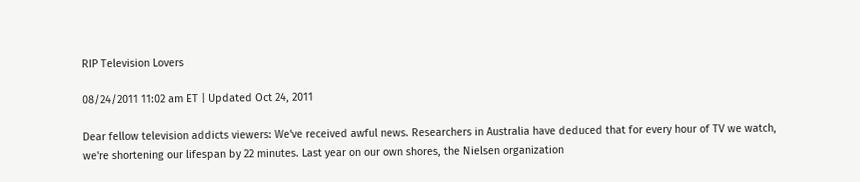RIP Television Lovers

08/24/2011 11:02 am ET | Updated Oct 24, 2011

Dear fellow television addicts viewers: We've received awful news. Researchers in Australia have deduced that for every hour of TV we watch, we're shortening our lifespan by 22 minutes. Last year on our own shores, the Nielsen organization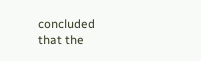concluded that the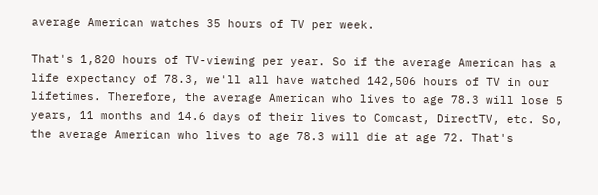average American watches 35 hours of TV per week.

That's 1,820 hours of TV-viewing per year. So if the average American has a life expectancy of 78.3, we'll all have watched 142,506 hours of TV in our lifetimes. Therefore, the average American who lives to age 78.3 will lose 5 years, 11 months and 14.6 days of their lives to Comcast, DirectTV, etc. So, the average American who lives to age 78.3 will die at age 72. That's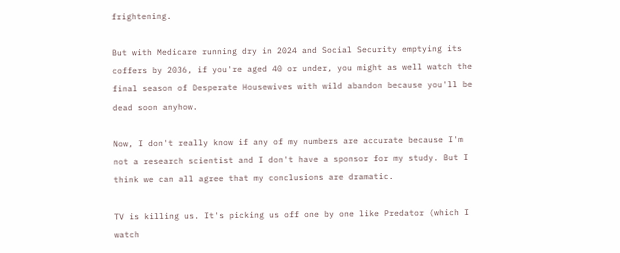frightening.

But with Medicare running dry in 2024 and Social Security emptying its coffers by 2036, if you're aged 40 or under, you might as well watch the final season of Desperate Housewives with wild abandon because you'll be dead soon anyhow.

Now, I don't really know if any of my numbers are accurate because I'm not a research scientist and I don't have a sponsor for my study. But I think we can all agree that my conclusions are dramatic.

TV is killing us. It's picking us off one by one like Predator (which I watch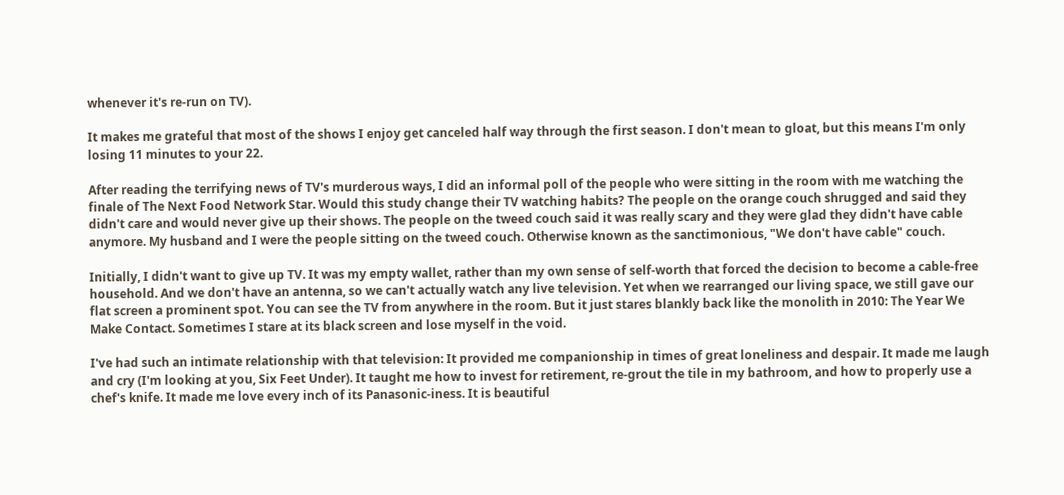whenever it's re-run on TV).

It makes me grateful that most of the shows I enjoy get canceled half way through the first season. I don't mean to gloat, but this means I'm only losing 11 minutes to your 22.

After reading the terrifying news of TV's murderous ways, I did an informal poll of the people who were sitting in the room with me watching the finale of The Next Food Network Star. Would this study change their TV watching habits? The people on the orange couch shrugged and said they didn't care and would never give up their shows. The people on the tweed couch said it was really scary and they were glad they didn't have cable anymore. My husband and I were the people sitting on the tweed couch. Otherwise known as the sanctimonious, "We don't have cable" couch.

Initially, I didn't want to give up TV. It was my empty wallet, rather than my own sense of self-worth that forced the decision to become a cable-free household. And we don't have an antenna, so we can't actually watch any live television. Yet when we rearranged our living space, we still gave our flat screen a prominent spot. You can see the TV from anywhere in the room. But it just stares blankly back like the monolith in 2010: The Year We Make Contact. Sometimes I stare at its black screen and lose myself in the void.

I've had such an intimate relationship with that television: It provided me companionship in times of great loneliness and despair. It made me laugh and cry (I'm looking at you, Six Feet Under). It taught me how to invest for retirement, re-grout the tile in my bathroom, and how to properly use a chef's knife. It made me love every inch of its Panasonic-iness. It is beautiful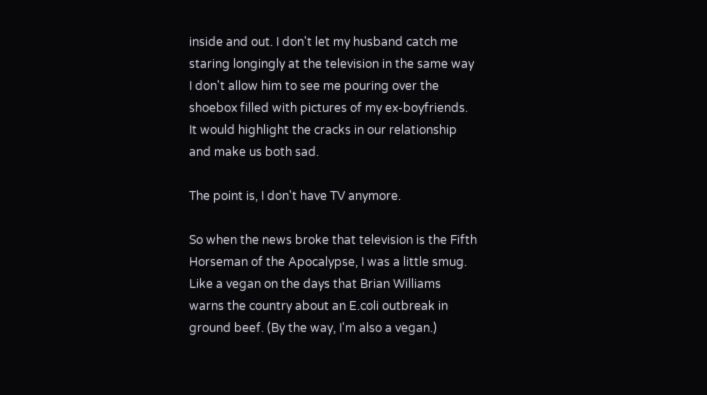inside and out. I don't let my husband catch me staring longingly at the television in the same way I don't allow him to see me pouring over the shoebox filled with pictures of my ex-boyfriends. It would highlight the cracks in our relationship and make us both sad.

The point is, I don't have TV anymore.

So when the news broke that television is the Fifth Horseman of the Apocalypse, I was a little smug. Like a vegan on the days that Brian Williams warns the country about an E.coli outbreak in ground beef. (By the way, I'm also a vegan.)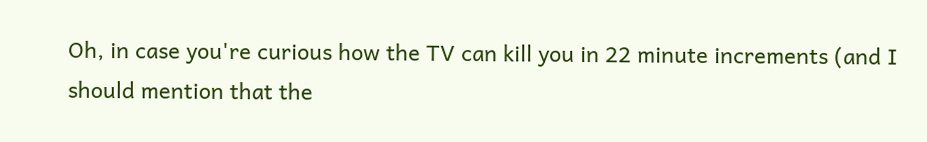Oh, in case you're curious how the TV can kill you in 22 minute increments (and I should mention that the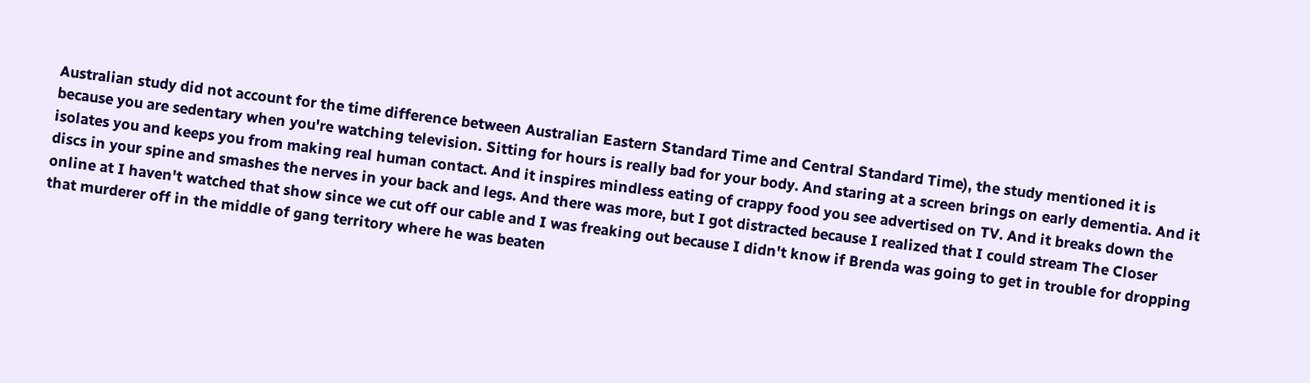Australian study did not account for the time difference between Australian Eastern Standard Time and Central Standard Time), the study mentioned it is because you are sedentary when you're watching television. Sitting for hours is really bad for your body. And staring at a screen brings on early dementia. And it isolates you and keeps you from making real human contact. And it inspires mindless eating of crappy food you see advertised on TV. And it breaks down the discs in your spine and smashes the nerves in your back and legs. And there was more, but I got distracted because I realized that I could stream The Closer online at I haven't watched that show since we cut off our cable and I was freaking out because I didn't know if Brenda was going to get in trouble for dropping that murderer off in the middle of gang territory where he was beaten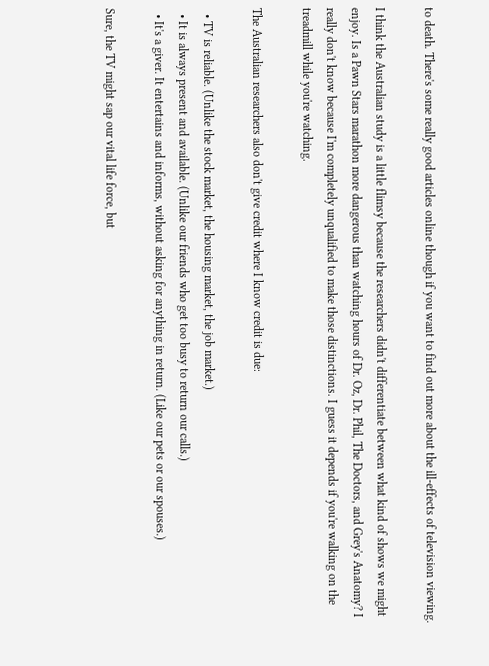to death. There's some really good articles online though if you want to find out more about the ill-effects of television viewing.

I think the Australian study is a little flimsy because the researchers didn't differentiate between what kind of shows we might enjoy. Is a Pawn Stars marathon more dangerous than watching hours of Dr. Oz, Dr. Phil, The Doctors, and Grey's Anatomy? I really don't know because I'm completely unqualified to make those distinctions. I guess it depends if you're walking on the treadmill while you're watching.

The Australian researchers also don't give credit where I know credit is due:

  • TV is reliable. (Unlike the stock market, the housing market, the job market.)
  • It is always present and available. (Unlike our friends who get too busy to return our calls.)
  • It's a giver. It entertains and informs, without asking for anything in return. (Like our pets or our spouses.)

Sure, the TV might sap our vital life force, but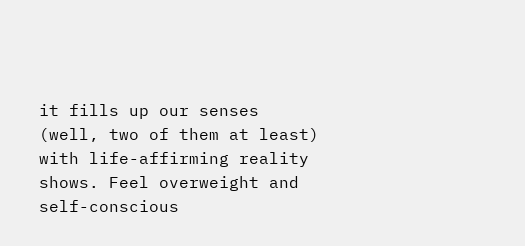it fills up our senses (well, two of them at least) with life-affirming reality shows. Feel overweight and self-conscious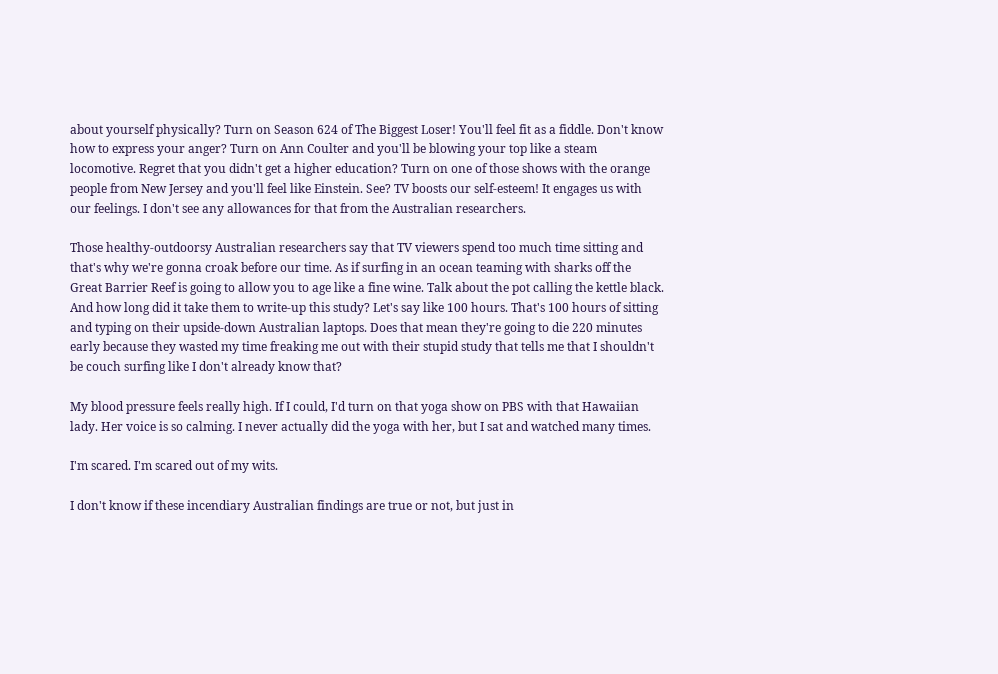about yourself physically? Turn on Season 624 of The Biggest Loser! You'll feel fit as a fiddle. Don't know how to express your anger? Turn on Ann Coulter and you'll be blowing your top like a steam locomotive. Regret that you didn't get a higher education? Turn on one of those shows with the orange people from New Jersey and you'll feel like Einstein. See? TV boosts our self-esteem! It engages us with our feelings. I don't see any allowances for that from the Australian researchers.

Those healthy-outdoorsy Australian researchers say that TV viewers spend too much time sitting and that's why we're gonna croak before our time. As if surfing in an ocean teaming with sharks off the Great Barrier Reef is going to allow you to age like a fine wine. Talk about the pot calling the kettle black. And how long did it take them to write-up this study? Let's say like 100 hours. That's 100 hours of sitting and typing on their upside-down Australian laptops. Does that mean they're going to die 220 minutes early because they wasted my time freaking me out with their stupid study that tells me that I shouldn't be couch surfing like I don't already know that?

My blood pressure feels really high. If I could, I'd turn on that yoga show on PBS with that Hawaiian lady. Her voice is so calming. I never actually did the yoga with her, but I sat and watched many times.

I'm scared. I'm scared out of my wits.

I don't know if these incendiary Australian findings are true or not, but just in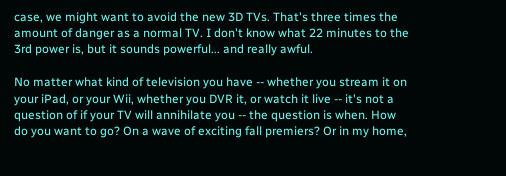case, we might want to avoid the new 3D TVs. That's three times the amount of danger as a normal TV. I don't know what 22 minutes to the 3rd power is, but it sounds powerful... and really awful.

No matter what kind of television you have -- whether you stream it on your iPad, or your Wii, whether you DVR it, or watch it live -- it's not a question of if your TV will annihilate you -- the question is when. How do you want to go? On a wave of exciting fall premiers? Or in my home,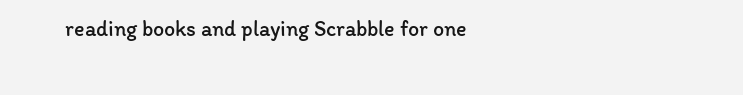reading books and playing Scrabble for one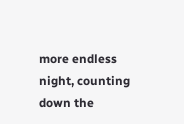more endless night, counting down the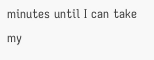minutes until I can take my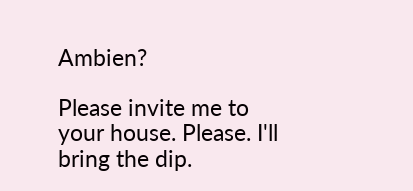Ambien?

Please invite me to your house. Please. I'll bring the dip.